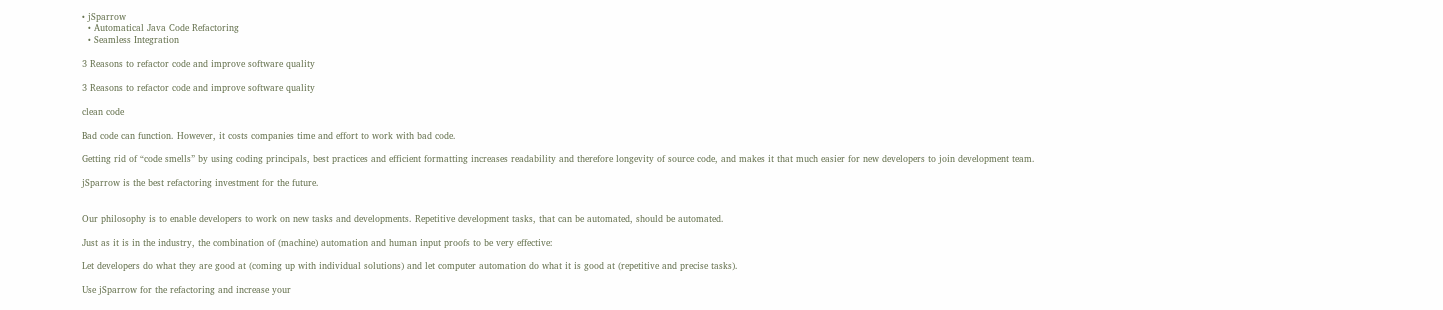• jSparrow
  • Automatical Java Code Refactoring
  • Seamless Integration

3 Reasons to refactor code and improve software quality

3 Reasons to refactor code and improve software quality

clean code

Bad code can function. However, it costs companies time and effort to work with bad code.

Getting rid of “code smells” by using coding principals, best practices and efficient formatting increases readability and therefore longevity of source code, and makes it that much easier for new developers to join development team.

jSparrow is the best refactoring investment for the future.


Our philosophy is to enable developers to work on new tasks and developments. Repetitive development tasks, that can be automated, should be automated.

Just as it is in the industry, the combination of (machine) automation and human input proofs to be very effective:

Let developers do what they are good at (coming up with individual solutions) and let computer automation do what it is good at (repetitive and precise tasks).

Use jSparrow for the refactoring and increase your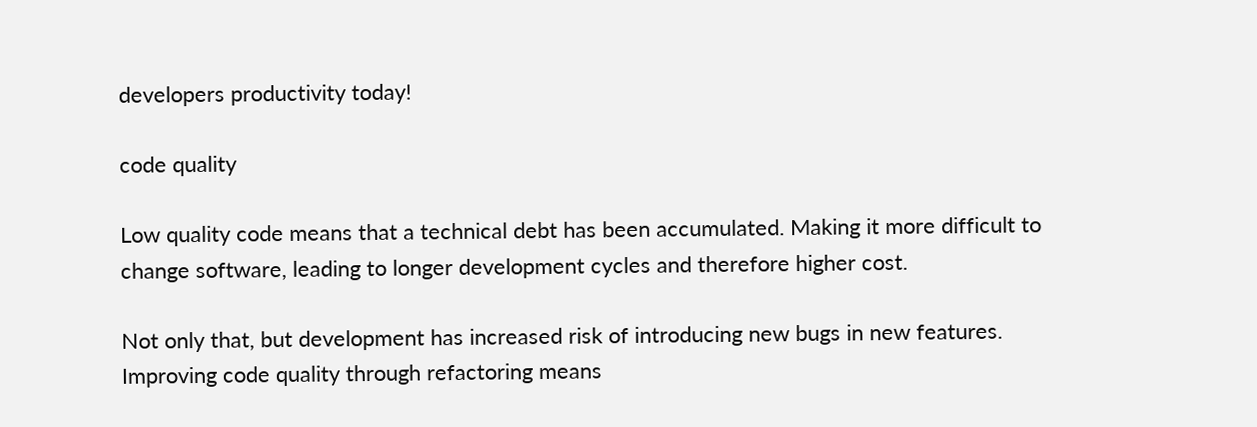developers productivity today!

code quality

Low quality code means that a technical debt has been accumulated. Making it more difficult to change software, leading to longer development cycles and therefore higher cost.

Not only that, but development has increased risk of introducing new bugs in new features. Improving code quality through refactoring means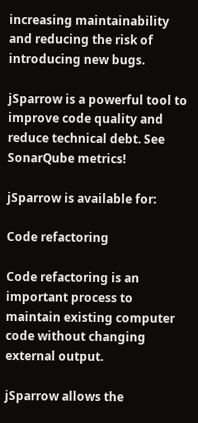increasing maintainability and reducing the risk of introducing new bugs.

jSparrow is a powerful tool to improve code quality and reduce technical debt. See SonarQube metrics!

jSparrow is available for:

Code refactoring

Code refactoring is an important process to maintain existing computer code without changing external output.

jSparrow allows the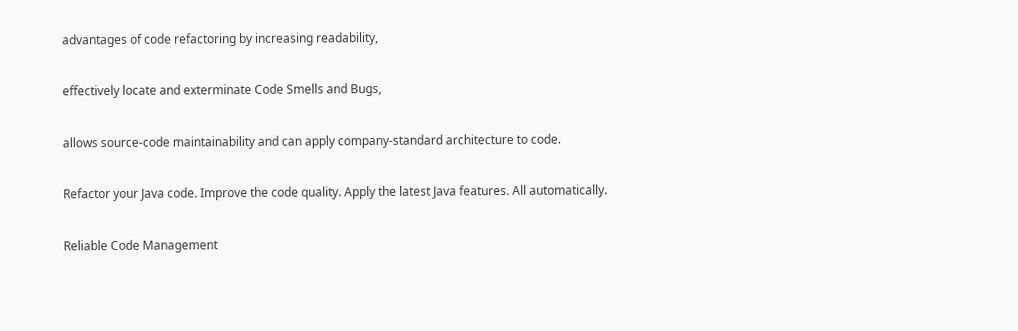advantages of code refactoring by increasing readability,

effectively locate and exterminate Code Smells and Bugs,

allows source-code maintainability and can apply company-standard architecture to code.

Refactor your Java code. Improve the code quality. Apply the latest Java features. All automatically.

Reliable Code Management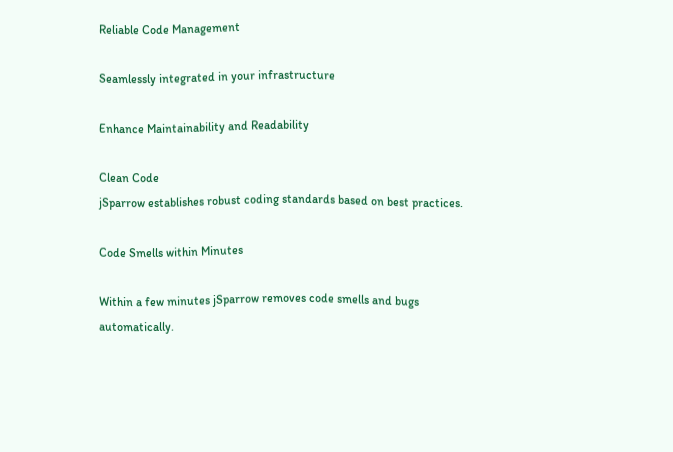Reliable Code Management

Seamlessly integrated in your infrastructure

Enhance Maintainability and Readability

Clean Code
jSparrow establishes robust coding standards based on best practices.

Code Smells within Minutes

Within a few minutes jSparrow removes code smells and bugs automatically.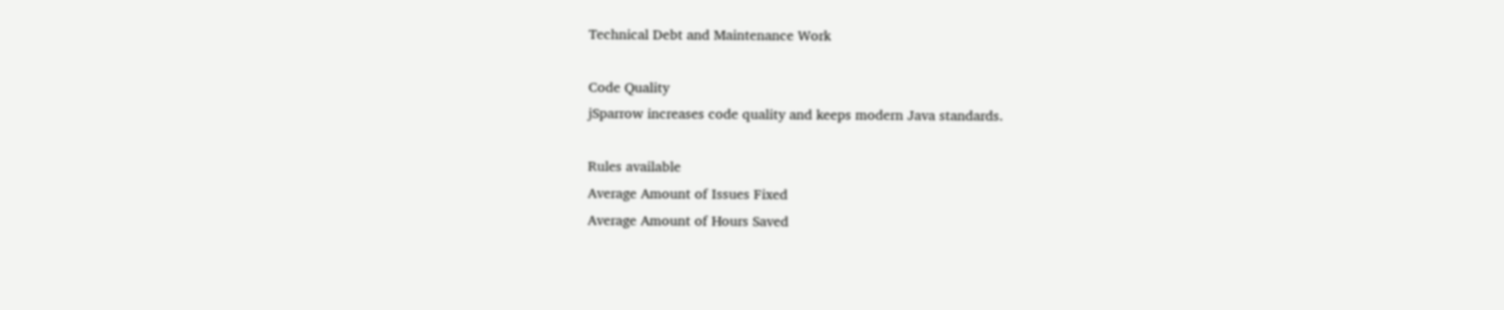Technical Debt and Maintenance Work

Code Quality
jSparrow increases code quality and keeps modern Java standards.

Rules available
Average Amount of Issues Fixed
Average Amount of Hours Saved